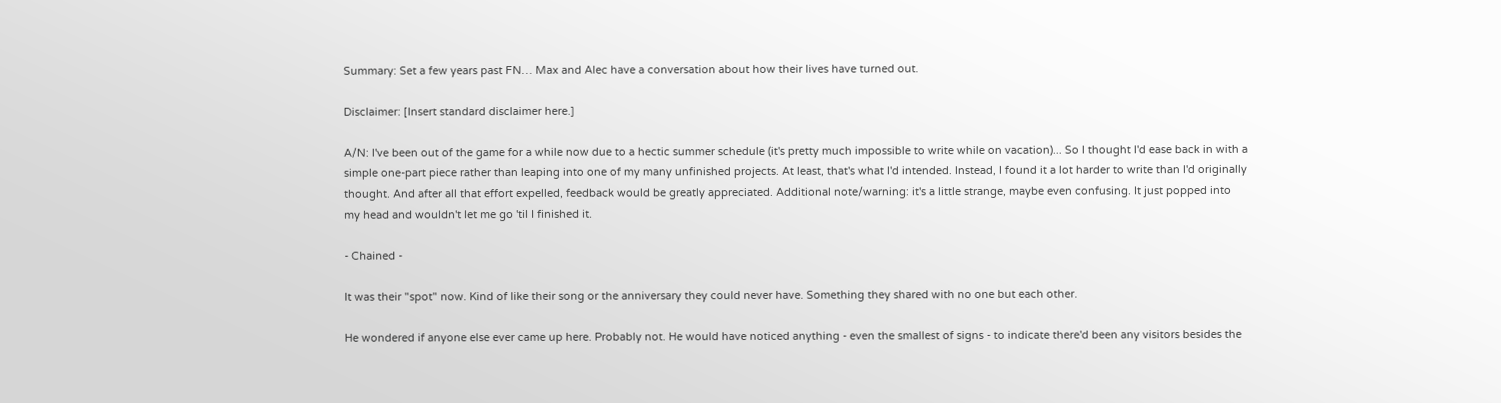Summary: Set a few years past FN… Max and Alec have a conversation about how their lives have turned out.

Disclaimer: [Insert standard disclaimer here.]

A/N: I've been out of the game for a while now due to a hectic summer schedule (it's pretty much impossible to write while on vacation)... So I thought I'd ease back in with a simple one-part piece rather than leaping into one of my many unfinished projects. At least, that's what I'd intended. Instead, I found it a lot harder to write than I'd originally thought. And after all that effort expelled, feedback would be greatly appreciated. Additional note/warning: it's a little strange, maybe even confusing. It just popped into my head and wouldn't let me go 'til I finished it.

- Chained -

It was their "spot" now. Kind of like their song or the anniversary they could never have. Something they shared with no one but each other.

He wondered if anyone else ever came up here. Probably not. He would have noticed anything - even the smallest of signs - to indicate there'd been any visitors besides the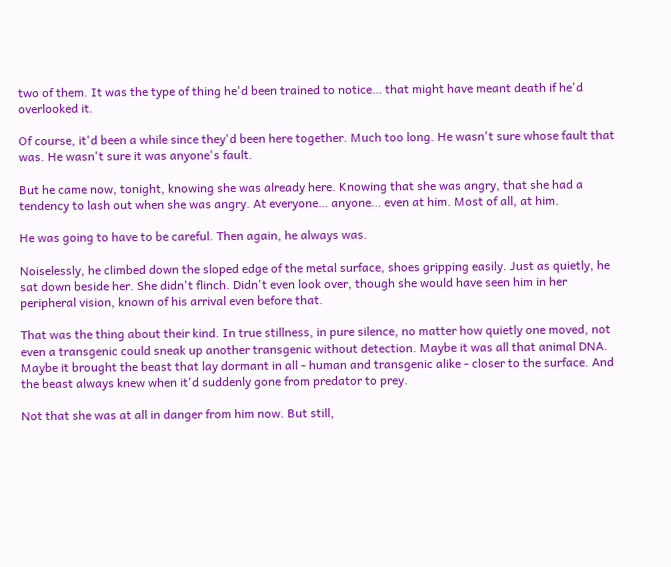two of them. It was the type of thing he'd been trained to notice… that might have meant death if he'd overlooked it.

Of course, it'd been a while since they'd been here together. Much too long. He wasn't sure whose fault that was. He wasn't sure it was anyone's fault.

But he came now, tonight, knowing she was already here. Knowing that she was angry, that she had a tendency to lash out when she was angry. At everyone… anyone… even at him. Most of all, at him.

He was going to have to be careful. Then again, he always was.

Noiselessly, he climbed down the sloped edge of the metal surface, shoes gripping easily. Just as quietly, he sat down beside her. She didn't flinch. Didn't even look over, though she would have seen him in her peripheral vision, known of his arrival even before that.

That was the thing about their kind. In true stillness, in pure silence, no matter how quietly one moved, not even a transgenic could sneak up another transgenic without detection. Maybe it was all that animal DNA. Maybe it brought the beast that lay dormant in all - human and transgenic alike - closer to the surface. And the beast always knew when it'd suddenly gone from predator to prey.

Not that she was at all in danger from him now. But still,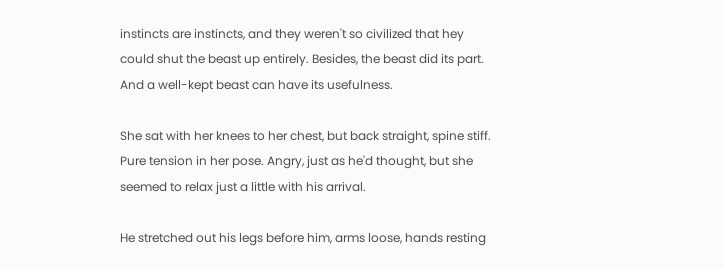instincts are instincts, and they weren't so civilized that hey could shut the beast up entirely. Besides, the beast did its part. And a well-kept beast can have its usefulness.

She sat with her knees to her chest, but back straight, spine stiff. Pure tension in her pose. Angry, just as he'd thought, but she seemed to relax just a little with his arrival.

He stretched out his legs before him, arms loose, hands resting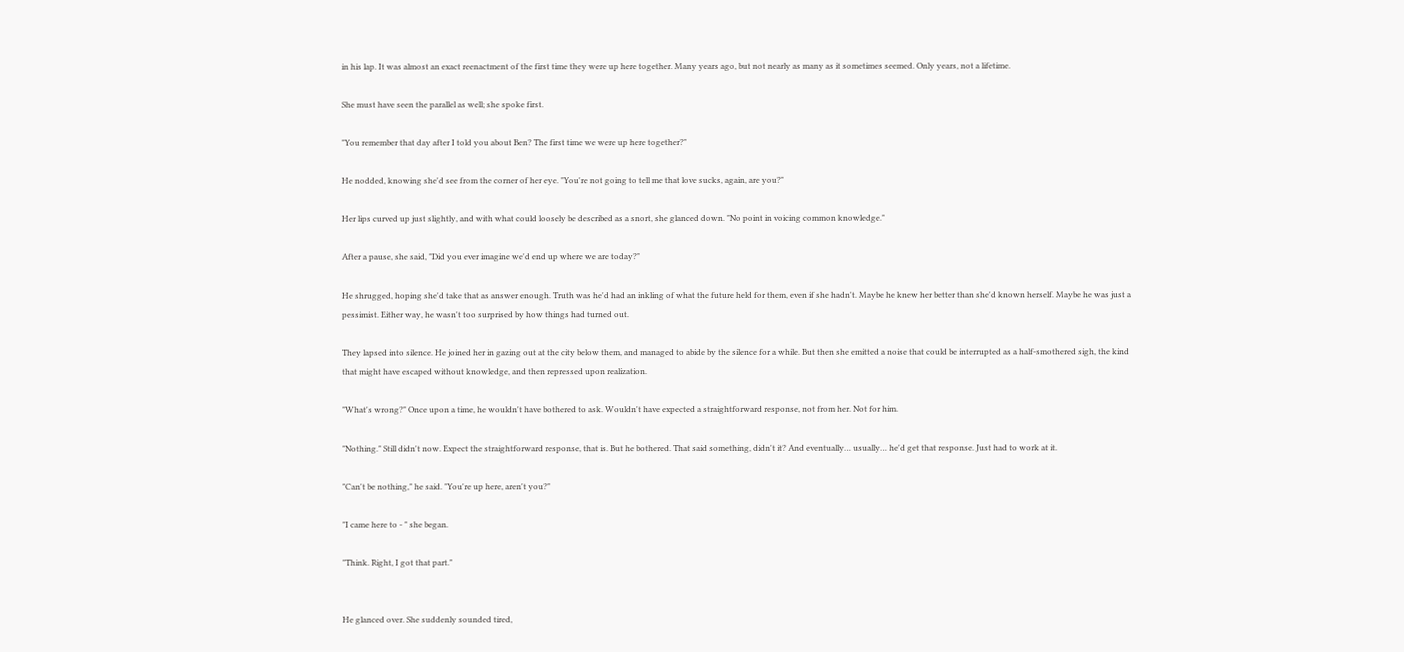in his lap. It was almost an exact reenactment of the first time they were up here together. Many years ago, but not nearly as many as it sometimes seemed. Only years, not a lifetime.

She must have seen the parallel as well; she spoke first.

"You remember that day after I told you about Ben? The first time we were up here together?"

He nodded, knowing she'd see from the corner of her eye. "You're not going to tell me that love sucks, again, are you?"

Her lips curved up just slightly, and with what could loosely be described as a snort, she glanced down. "No point in voicing common knowledge."

After a pause, she said, "Did you ever imagine we'd end up where we are today?"

He shrugged, hoping she'd take that as answer enough. Truth was he'd had an inkling of what the future held for them, even if she hadn't. Maybe he knew her better than she'd known herself. Maybe he was just a pessimist. Either way, he wasn't too surprised by how things had turned out.

They lapsed into silence. He joined her in gazing out at the city below them, and managed to abide by the silence for a while. But then she emitted a noise that could be interrupted as a half-smothered sigh, the kind that might have escaped without knowledge, and then repressed upon realization.

"What's wrong?" Once upon a time, he wouldn't have bothered to ask. Wouldn't have expected a straightforward response, not from her. Not for him.

"Nothing." Still didn't now. Expect the straightforward response, that is. But he bothered. That said something, didn't it? And eventually… usually… he'd get that response. Just had to work at it.

"Can't be nothing," he said. "You're up here, aren't you?"

"I came here to - " she began.

"Think. Right, I got that part."


He glanced over. She suddenly sounded tired,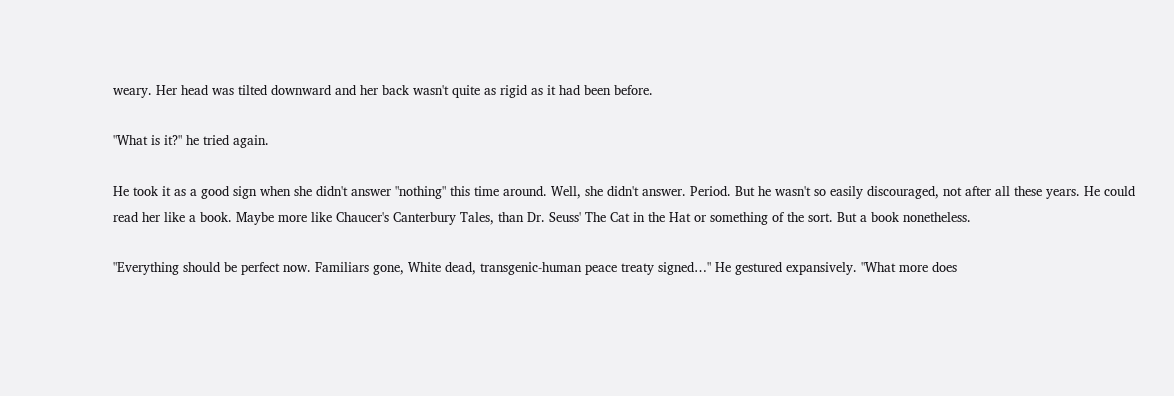weary. Her head was tilted downward and her back wasn't quite as rigid as it had been before.

"What is it?" he tried again.

He took it as a good sign when she didn't answer "nothing" this time around. Well, she didn't answer. Period. But he wasn't so easily discouraged, not after all these years. He could read her like a book. Maybe more like Chaucer's Canterbury Tales, than Dr. Seuss' The Cat in the Hat or something of the sort. But a book nonetheless.

"Everything should be perfect now. Familiars gone, White dead, transgenic-human peace treaty signed…" He gestured expansively. "What more does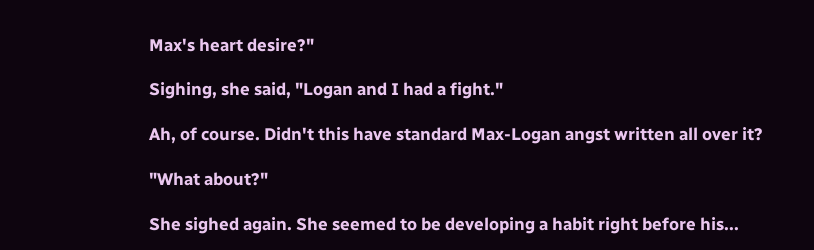Max's heart desire?"

Sighing, she said, "Logan and I had a fight."

Ah, of course. Didn't this have standard Max-Logan angst written all over it?

"What about?"

She sighed again. She seemed to be developing a habit right before his...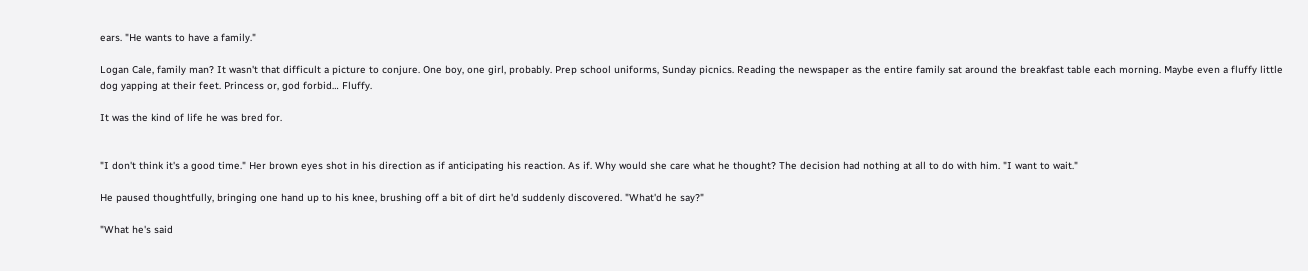ears. "He wants to have a family."

Logan Cale, family man? It wasn't that difficult a picture to conjure. One boy, one girl, probably. Prep school uniforms, Sunday picnics. Reading the newspaper as the entire family sat around the breakfast table each morning. Maybe even a fluffy little dog yapping at their feet. Princess or, god forbid… Fluffy.

It was the kind of life he was bred for.


"I don't think it's a good time." Her brown eyes shot in his direction as if anticipating his reaction. As if. Why would she care what he thought? The decision had nothing at all to do with him. "I want to wait."

He paused thoughtfully, bringing one hand up to his knee, brushing off a bit of dirt he'd suddenly discovered. "What'd he say?"

"What he's said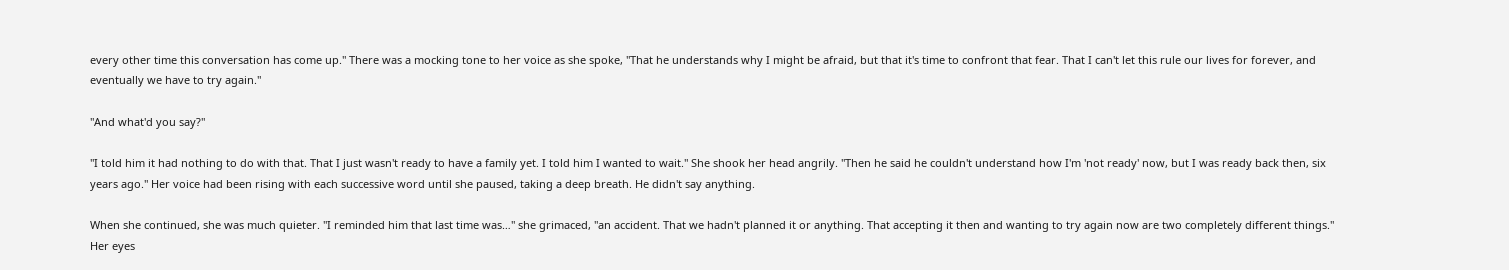every other time this conversation has come up." There was a mocking tone to her voice as she spoke, "That he understands why I might be afraid, but that it's time to confront that fear. That I can't let this rule our lives for forever, and eventually we have to try again."

"And what'd you say?"

"I told him it had nothing to do with that. That I just wasn't ready to have a family yet. I told him I wanted to wait." She shook her head angrily. "Then he said he couldn't understand how I'm 'not ready' now, but I was ready back then, six years ago." Her voice had been rising with each successive word until she paused, taking a deep breath. He didn't say anything.

When she continued, she was much quieter. "I reminded him that last time was…" she grimaced, "an accident. That we hadn't planned it or anything. That accepting it then and wanting to try again now are two completely different things." Her eyes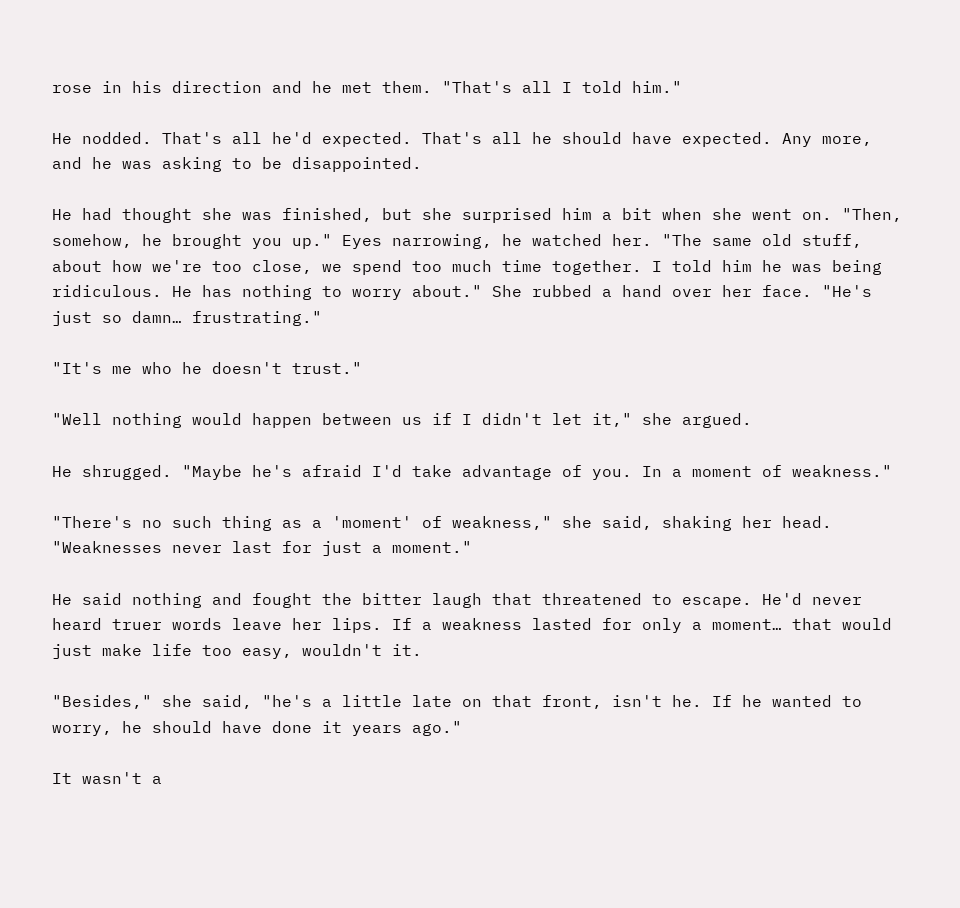rose in his direction and he met them. "That's all I told him."

He nodded. That's all he'd expected. That's all he should have expected. Any more, and he was asking to be disappointed.

He had thought she was finished, but she surprised him a bit when she went on. "Then, somehow, he brought you up." Eyes narrowing, he watched her. "The same old stuff, about how we're too close, we spend too much time together. I told him he was being ridiculous. He has nothing to worry about." She rubbed a hand over her face. "He's just so damn… frustrating."

"It's me who he doesn't trust."

"Well nothing would happen between us if I didn't let it," she argued.

He shrugged. "Maybe he's afraid I'd take advantage of you. In a moment of weakness."

"There's no such thing as a 'moment' of weakness," she said, shaking her head. "Weaknesses never last for just a moment."

He said nothing and fought the bitter laugh that threatened to escape. He'd never heard truer words leave her lips. If a weakness lasted for only a moment… that would just make life too easy, wouldn't it.

"Besides," she said, "he's a little late on that front, isn't he. If he wanted to worry, he should have done it years ago."

It wasn't a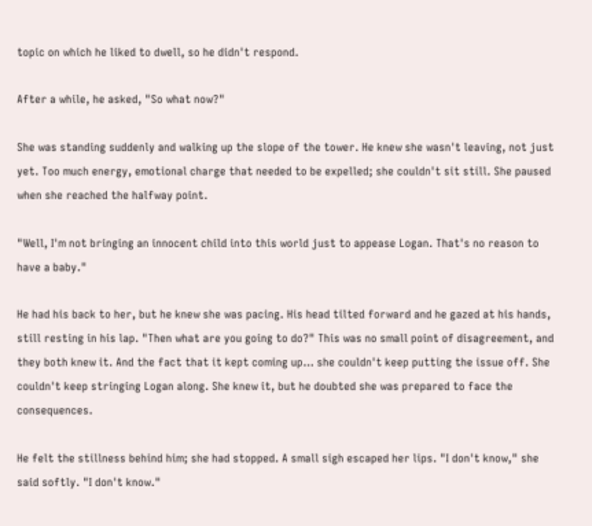topic on which he liked to dwell, so he didn't respond.

After a while, he asked, "So what now?"

She was standing suddenly and walking up the slope of the tower. He knew she wasn't leaving, not just yet. Too much energy, emotional charge that needed to be expelled; she couldn't sit still. She paused when she reached the halfway point.

"Well, I'm not bringing an innocent child into this world just to appease Logan. That's no reason to have a baby."

He had his back to her, but he knew she was pacing. His head tilted forward and he gazed at his hands, still resting in his lap. "Then what are you going to do?" This was no small point of disagreement, and they both knew it. And the fact that it kept coming up… she couldn't keep putting the issue off. She couldn't keep stringing Logan along. She knew it, but he doubted she was prepared to face the consequences.

He felt the stillness behind him; she had stopped. A small sigh escaped her lips. "I don't know," she said softly. "I don't know."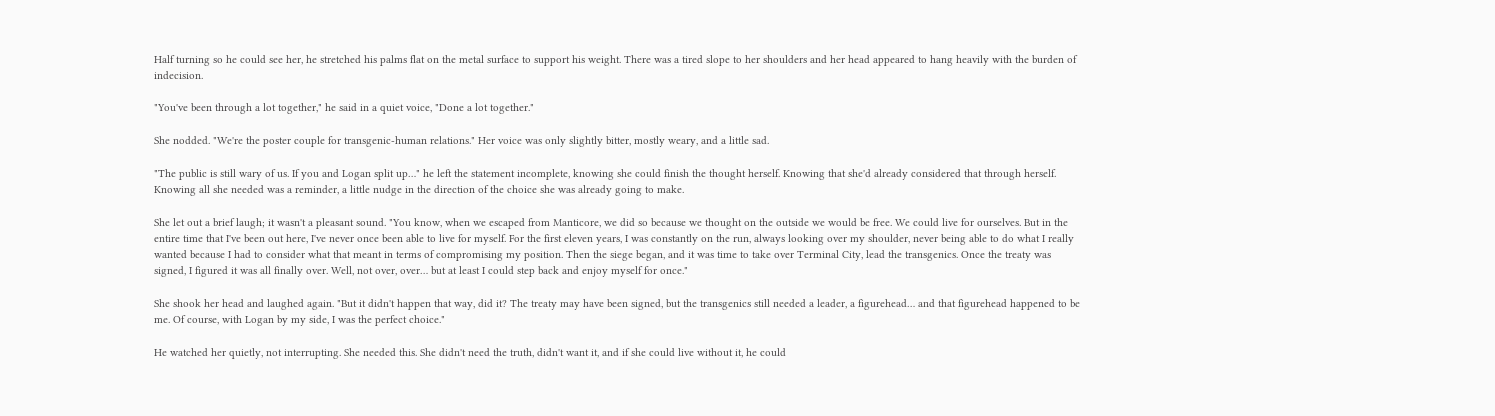Half turning so he could see her, he stretched his palms flat on the metal surface to support his weight. There was a tired slope to her shoulders and her head appeared to hang heavily with the burden of indecision.

"You've been through a lot together," he said in a quiet voice, "Done a lot together."

She nodded. "We're the poster couple for transgenic-human relations." Her voice was only slightly bitter, mostly weary, and a little sad.

"The public is still wary of us. If you and Logan split up…" he left the statement incomplete, knowing she could finish the thought herself. Knowing that she'd already considered that through herself. Knowing all she needed was a reminder, a little nudge in the direction of the choice she was already going to make.

She let out a brief laugh; it wasn't a pleasant sound. "You know, when we escaped from Manticore, we did so because we thought on the outside we would be free. We could live for ourselves. But in the entire time that I've been out here, I've never once been able to live for myself. For the first eleven years, I was constantly on the run, always looking over my shoulder, never being able to do what I really wanted because I had to consider what that meant in terms of compromising my position. Then the siege began, and it was time to take over Terminal City, lead the transgenics. Once the treaty was signed, I figured it was all finally over. Well, not over, over… but at least I could step back and enjoy myself for once."

She shook her head and laughed again. "But it didn't happen that way, did it? The treaty may have been signed, but the transgenics still needed a leader, a figurehead… and that figurehead happened to be me. Of course, with Logan by my side, I was the perfect choice."

He watched her quietly, not interrupting. She needed this. She didn't need the truth, didn't want it, and if she could live without it, he could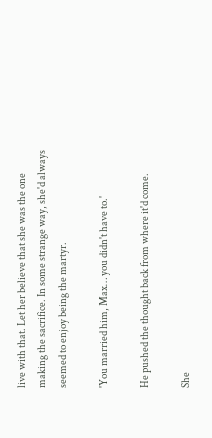live with that. Let her believe that she was the one making the sacrifice. In some strange way, she'd always seemed to enjoy being the martyr.

'You married him, Max… you didn't have to.'

He pushed the thought back from where it'd come.

She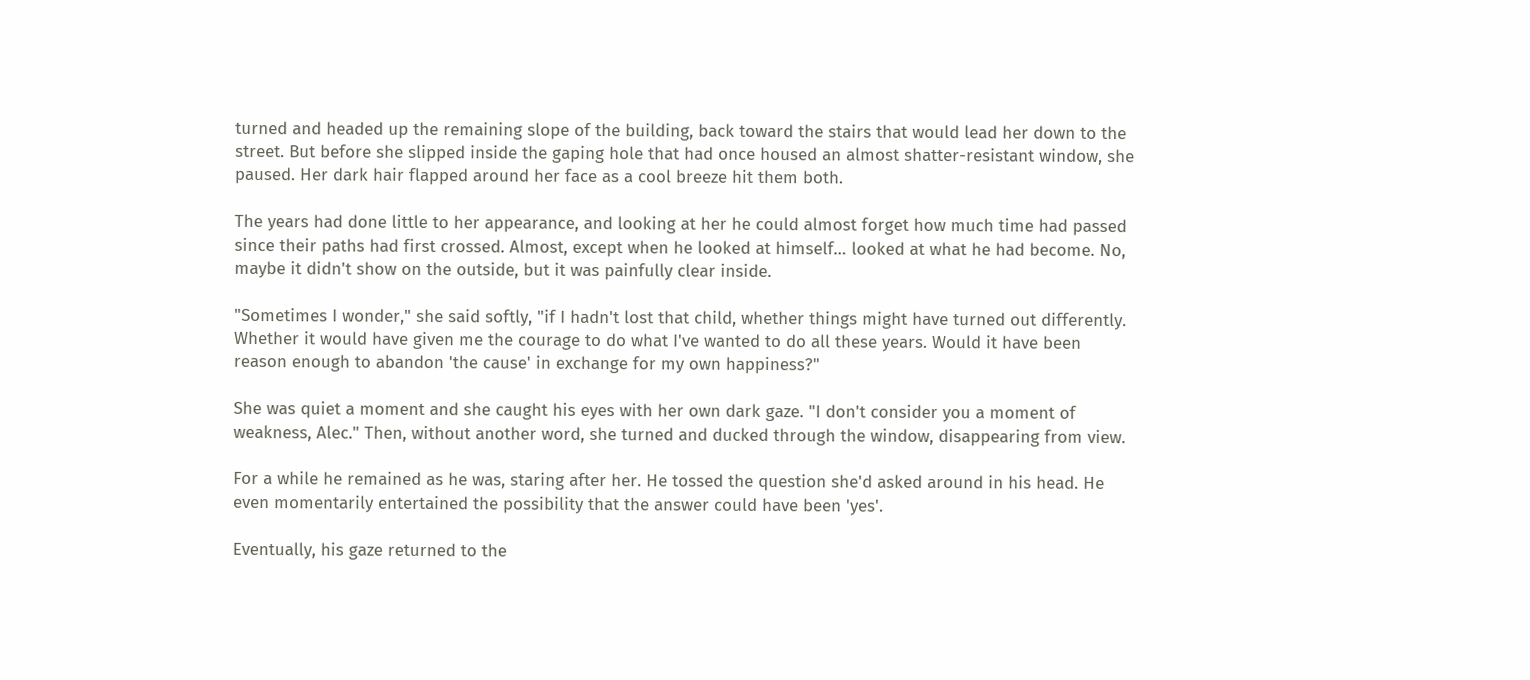turned and headed up the remaining slope of the building, back toward the stairs that would lead her down to the street. But before she slipped inside the gaping hole that had once housed an almost shatter-resistant window, she paused. Her dark hair flapped around her face as a cool breeze hit them both.

The years had done little to her appearance, and looking at her he could almost forget how much time had passed since their paths had first crossed. Almost, except when he looked at himself… looked at what he had become. No, maybe it didn't show on the outside, but it was painfully clear inside.

"Sometimes I wonder," she said softly, "if I hadn't lost that child, whether things might have turned out differently. Whether it would have given me the courage to do what I've wanted to do all these years. Would it have been reason enough to abandon 'the cause' in exchange for my own happiness?"

She was quiet a moment and she caught his eyes with her own dark gaze. "I don't consider you a moment of weakness, Alec." Then, without another word, she turned and ducked through the window, disappearing from view.

For a while he remained as he was, staring after her. He tossed the question she'd asked around in his head. He even momentarily entertained the possibility that the answer could have been 'yes'.

Eventually, his gaze returned to the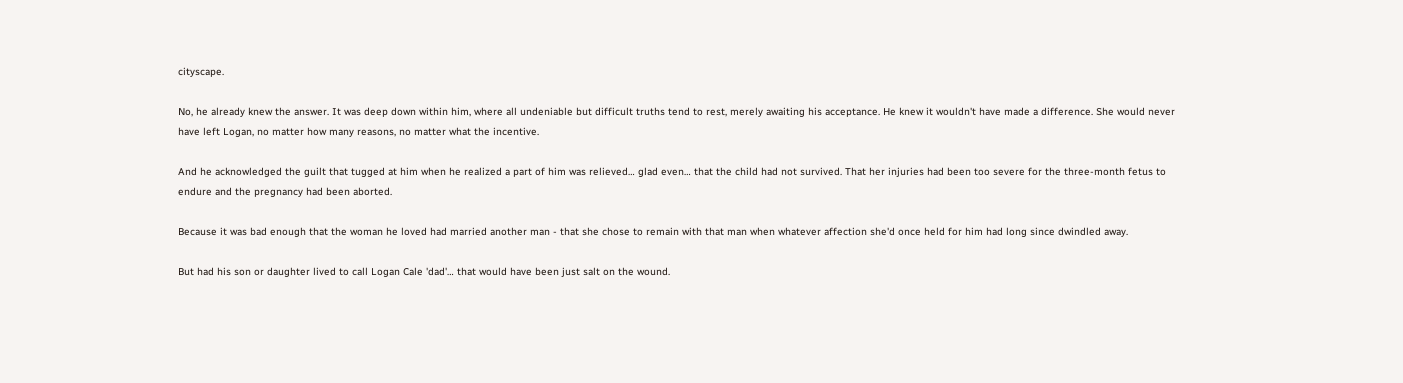cityscape.

No, he already knew the answer. It was deep down within him, where all undeniable but difficult truths tend to rest, merely awaiting his acceptance. He knew it wouldn't have made a difference. She would never have left Logan, no matter how many reasons, no matter what the incentive.

And he acknowledged the guilt that tugged at him when he realized a part of him was relieved… glad even… that the child had not survived. That her injuries had been too severe for the three-month fetus to endure and the pregnancy had been aborted.

Because it was bad enough that the woman he loved had married another man - that she chose to remain with that man when whatever affection she'd once held for him had long since dwindled away.

But had his son or daughter lived to call Logan Cale 'dad'… that would have been just salt on the wound.